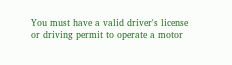You must have a valid driver's license or driving permit to operate a motor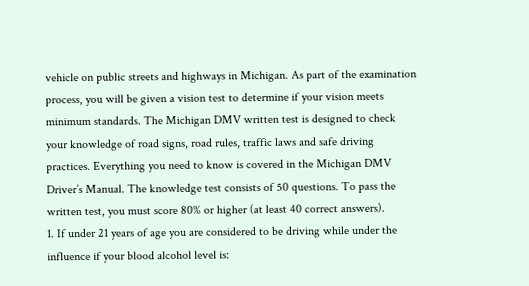vehicle on public streets and highways in Michigan. As part of the examination process, you will be given a vision test to determine if your vision meets minimum standards. The Michigan DMV written test is designed to check your knowledge of road signs, road rules, traffic laws and safe driving practices. Everything you need to know is covered in the Michigan DMV Driver’s Manual. The knowledge test consists of 50 questions. To pass the written test, you must score 80% or higher (at least 40 correct answers).
1. If under 21 years of age you are considered to be driving while under the influence if your blood alcohol level is: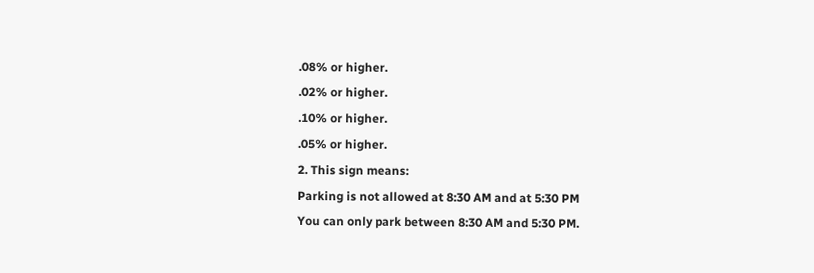.08% or higher.
.02% or higher.
.10% or higher.
.05% or higher.
2. This sign means:
Parking is not allowed at 8:30 AM and at 5:30 PM
You can only park between 8:30 AM and 5:30 PM.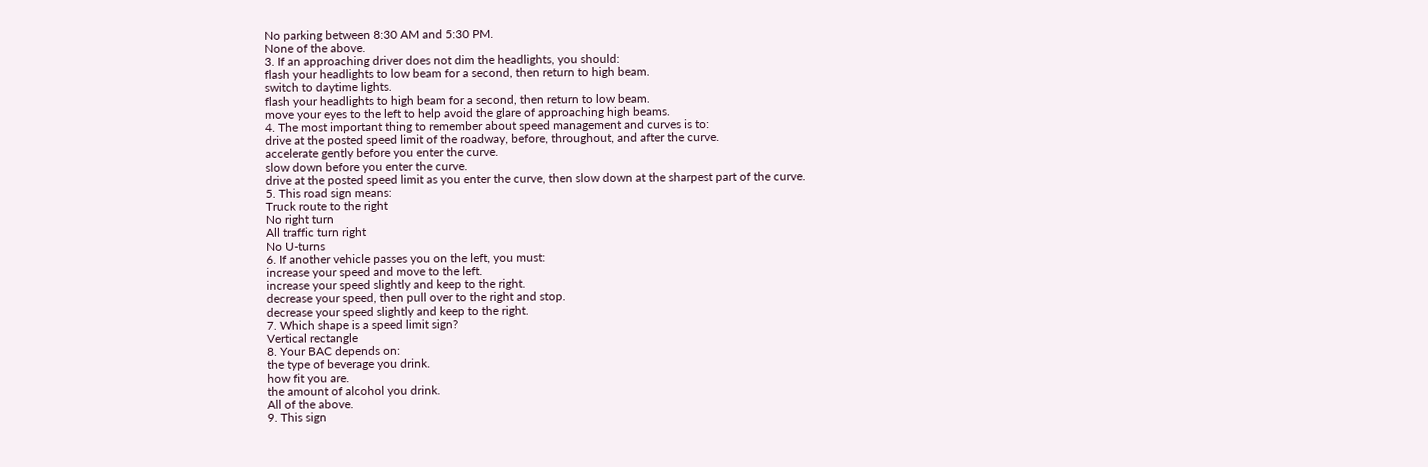No parking between 8:30 AM and 5:30 PM.
None of the above.
3. If an approaching driver does not dim the headlights, you should:
flash your headlights to low beam for a second, then return to high beam.
switch to daytime lights.
flash your headlights to high beam for a second, then return to low beam.
move your eyes to the left to help avoid the glare of approaching high beams.
4. The most important thing to remember about speed management and curves is to:
drive at the posted speed limit of the roadway, before, throughout, and after the curve.
accelerate gently before you enter the curve.
slow down before you enter the curve.
drive at the posted speed limit as you enter the curve, then slow down at the sharpest part of the curve.
5. This road sign means:
Truck route to the right
No right turn
All traffic turn right
No U-turns
6. If another vehicle passes you on the left, you must:
increase your speed and move to the left.
increase your speed slightly and keep to the right.
decrease your speed, then pull over to the right and stop.
decrease your speed slightly and keep to the right.
7. Which shape is a speed limit sign?
Vertical rectangle
8. Your BAC depends on:
the type of beverage you drink.
how fit you are.
the amount of alcohol you drink.
All of the above.
9. This sign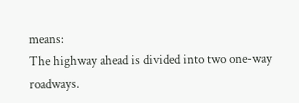means:
The highway ahead is divided into two one-way roadways.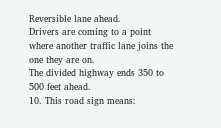Reversible lane ahead.
Drivers are coming to a point where another traffic lane joins the one they are on.
The divided highway ends 350 to 500 feet ahead.
10. This road sign means: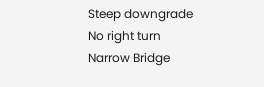Steep downgrade
No right turn
Narrow Bridge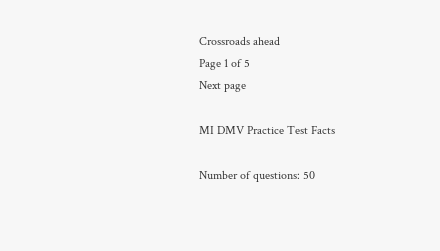Crossroads ahead
Page 1 of 5
Next page

MI DMV Practice Test Facts

Number of questions: 50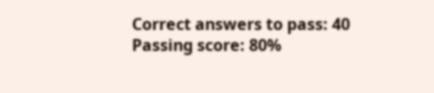Correct answers to pass: 40
Passing score: 80%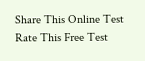Share This Online Test
Rate This Free Test